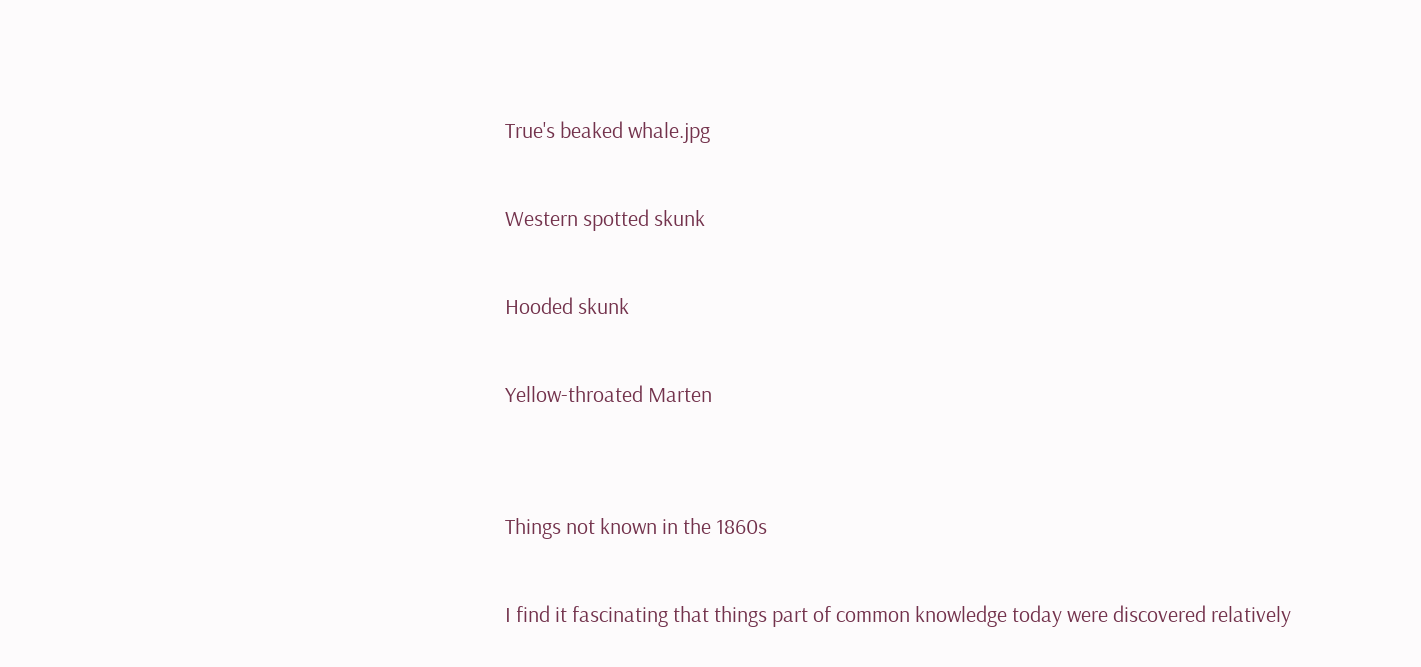True's beaked whale.jpg

Western spotted skunk

Hooded skunk

Yellow-throated Marten


Things not known in the 1860s

I find it fascinating that things part of common knowledge today were discovered relatively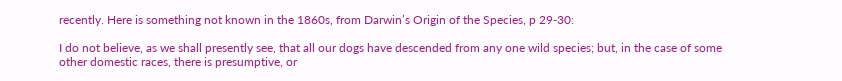recently. Here is something not known in the 1860s, from Darwin’s Origin of the Species, p 29-30:

I do not believe, as we shall presently see, that all our dogs have descended from any one wild species; but, in the case of some other domestic races, there is presumptive, or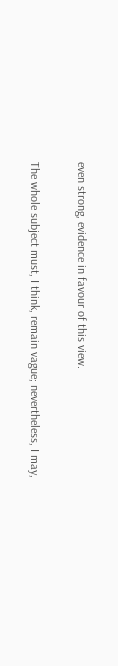even strong, evidence in favour of this view.

The whole subject must, I think, remain vague; nevertheless, I may,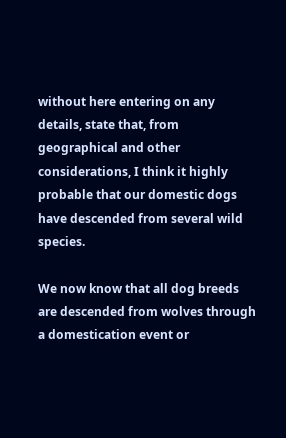without here entering on any details, state that, from geographical and other considerations, I think it highly probable that our domestic dogs have descended from several wild species.

We now know that all dog breeds are descended from wolves through a domestication event or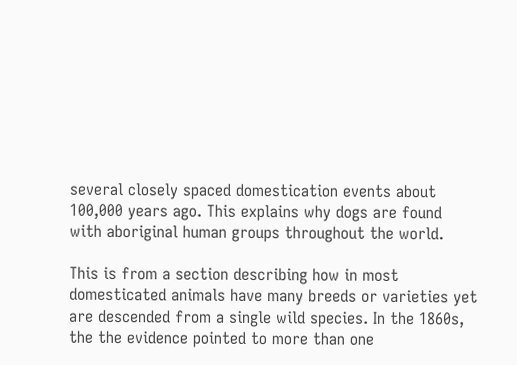several closely spaced domestication events about 100,000 years ago. This explains why dogs are found with aboriginal human groups throughout the world.

This is from a section describing how in most domesticated animals have many breeds or varieties yet are descended from a single wild species. In the 1860s, the the evidence pointed to more than one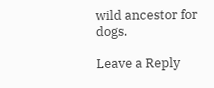wild ancestor for dogs.

Leave a Reply